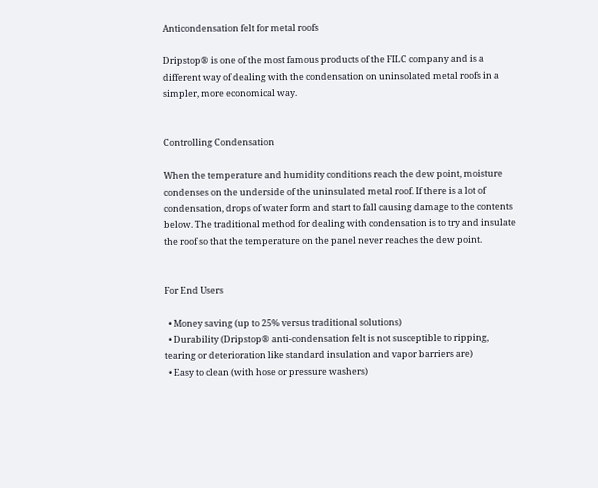Anticondensation felt for metal roofs

Dripstop® is one of the most famous products of the FILC company and is a different way of dealing with the condensation on uninsolated metal roofs in a simpler, more economical way.


Controlling Condensation

When the temperature and humidity conditions reach the dew point, moisture condenses on the underside of the uninsulated metal roof. If there is a lot of condensation, drops of water form and start to fall causing damage to the contents below. The traditional method for dealing with condensation is to try and insulate the roof so that the temperature on the panel never reaches the dew point.


For End Users

  • Money saving (up to 25% versus traditional solutions)
  • Durability (Dripstop® anti-condensation felt is not susceptible to ripping, tearing or deterioration like standard insulation and vapor barriers are)
  • Easy to clean (with hose or pressure washers)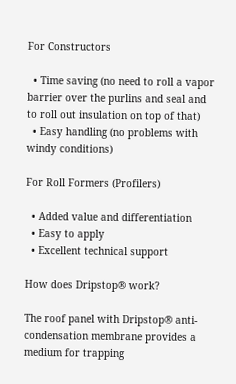For Constructors

  • Time saving (no need to roll a vapor barrier over the purlins and seal and to roll out insulation on top of that)
  • Easy handling (no problems with windy conditions)

For Roll Formers (Profilers)

  • Added value and differentiation
  • Easy to apply
  • Excellent technical support

How does Dripstop® work?

The roof panel with Dripstop® anti-condensation membrane provides a medium for trapping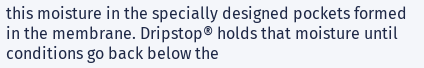this moisture in the specially designed pockets formed in the membrane. Dripstop® holds that moisture until conditions go back below the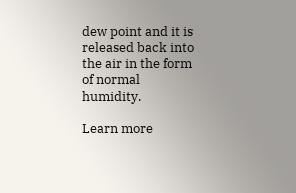dew point and it is released back into the air in the form of normal humidity.

Learn more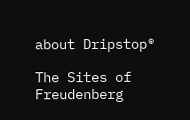about Dripstop®

The Sites of Freudenberg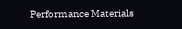Performance Materials